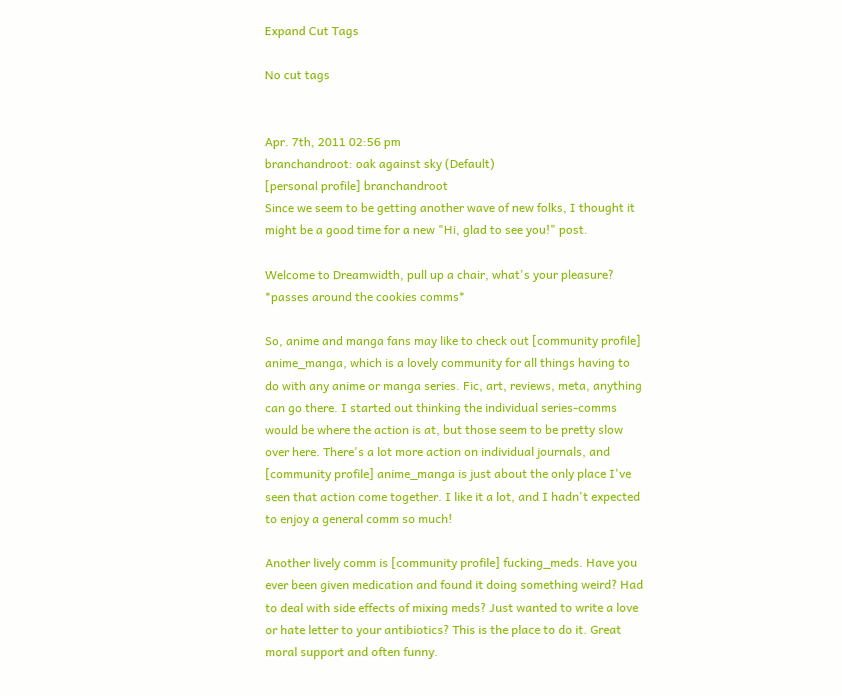Expand Cut Tags

No cut tags


Apr. 7th, 2011 02:56 pm
branchandroot: oak against sky (Default)
[personal profile] branchandroot
Since we seem to be getting another wave of new folks, I thought it might be a good time for a new "Hi, glad to see you!" post.

Welcome to Dreamwidth, pull up a chair, what's your pleasure? *passes around the cookies comms*

So, anime and manga fans may like to check out [community profile] anime_manga, which is a lovely community for all things having to do with any anime or manga series. Fic, art, reviews, meta, anything can go there. I started out thinking the individual series-comms would be where the action is at, but those seem to be pretty slow over here. There's a lot more action on individual journals, and [community profile] anime_manga is just about the only place I've seen that action come together. I like it a lot, and I hadn't expected to enjoy a general comm so much!

Another lively comm is [community profile] fucking_meds. Have you ever been given medication and found it doing something weird? Had to deal with side effects of mixing meds? Just wanted to write a love or hate letter to your antibiotics? This is the place to do it. Great moral support and often funny.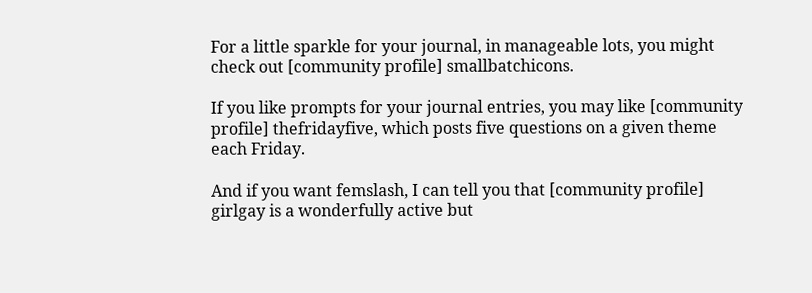For a little sparkle for your journal, in manageable lots, you might check out [community profile] smallbatchicons.

If you like prompts for your journal entries, you may like [community profile] thefridayfive, which posts five questions on a given theme each Friday.

And if you want femslash, I can tell you that [community profile] girlgay is a wonderfully active but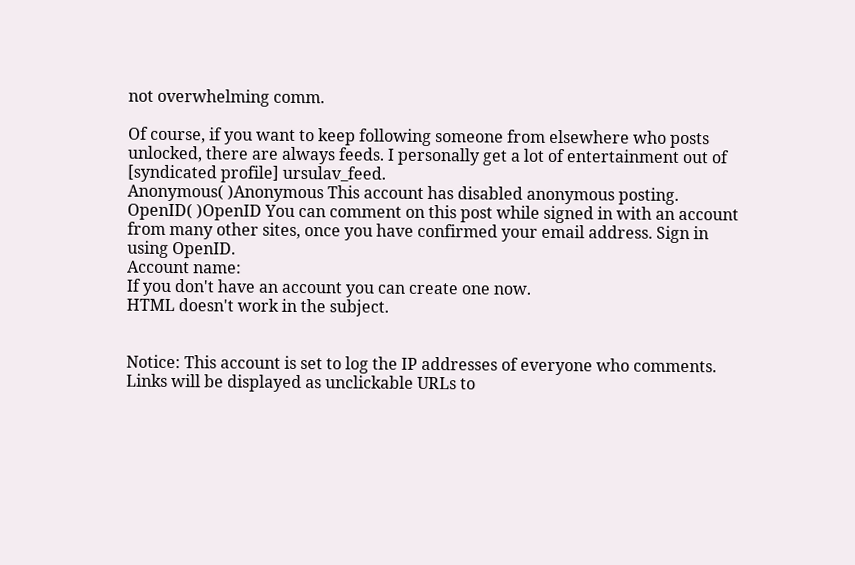not overwhelming comm.

Of course, if you want to keep following someone from elsewhere who posts unlocked, there are always feeds. I personally get a lot of entertainment out of [syndicated profile] ursulav_feed.
Anonymous( )Anonymous This account has disabled anonymous posting.
OpenID( )OpenID You can comment on this post while signed in with an account from many other sites, once you have confirmed your email address. Sign in using OpenID.
Account name:
If you don't have an account you can create one now.
HTML doesn't work in the subject.


Notice: This account is set to log the IP addresses of everyone who comments.
Links will be displayed as unclickable URLs to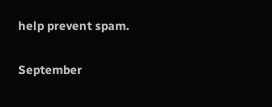help prevent spam.

September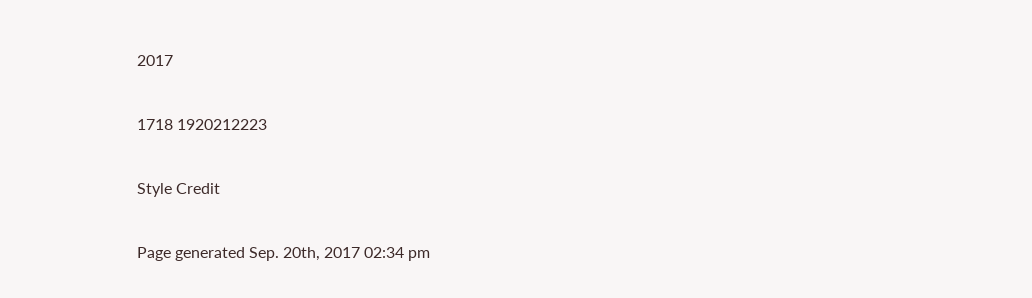2017

1718 1920212223

Style Credit

Page generated Sep. 20th, 2017 02:34 pm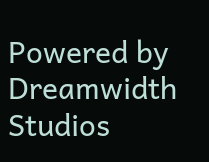Powered by Dreamwidth Studios